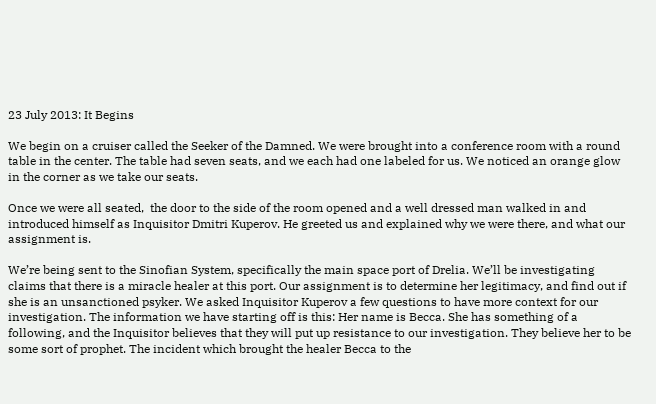23 July 2013: It Begins

We begin on a cruiser called the Seeker of the Damned. We were brought into a conference room with a round table in the center. The table had seven seats, and we each had one labeled for us. We noticed an orange glow in the corner as we take our seats.

Once we were all seated,  the door to the side of the room opened and a well dressed man walked in and introduced himself as Inquisitor Dmitri Kuperov. He greeted us and explained why we were there, and what our assignment is.

We’re being sent to the Sinofian System, specifically the main space port of Drelia. We’ll be investigating claims that there is a miracle healer at this port. Our assignment is to determine her legitimacy, and find out if she is an unsanctioned psyker. We asked Inquisitor Kuperov a few questions to have more context for our investigation. The information we have starting off is this: Her name is Becca. She has something of a following, and the Inquisitor believes that they will put up resistance to our investigation. They believe her to be some sort of prophet. The incident which brought the healer Becca to the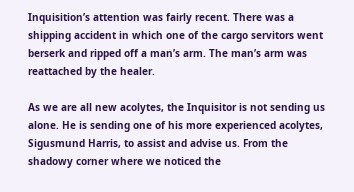Inquisition’s attention was fairly recent. There was a shipping accident in which one of the cargo servitors went berserk and ripped off a man’s arm. The man’s arm was reattached by the healer.

As we are all new acolytes, the Inquisitor is not sending us alone. He is sending one of his more experienced acolytes, Sigusmund Harris, to assist and advise us. From the shadowy corner where we noticed the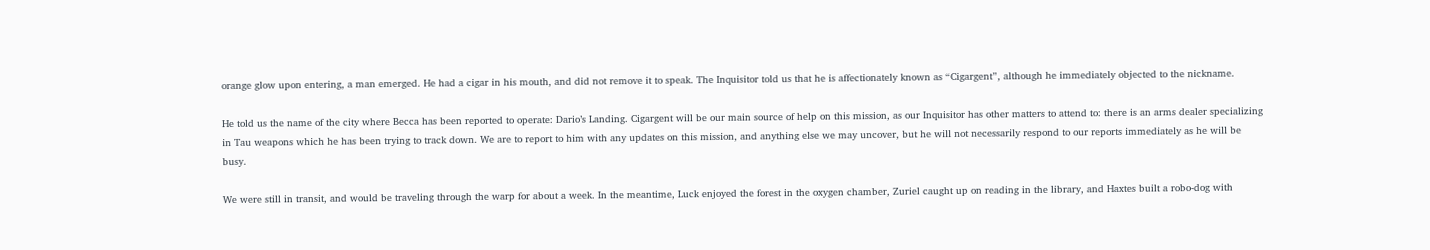orange glow upon entering, a man emerged. He had a cigar in his mouth, and did not remove it to speak. The Inquisitor told us that he is affectionately known as “Cigargent”, although he immediately objected to the nickname.

He told us the name of the city where Becca has been reported to operate: Dario’s Landing. Cigargent will be our main source of help on this mission, as our Inquisitor has other matters to attend to: there is an arms dealer specializing in Tau weapons which he has been trying to track down. We are to report to him with any updates on this mission, and anything else we may uncover, but he will not necessarily respond to our reports immediately as he will be busy.

We were still in transit, and would be traveling through the warp for about a week. In the meantime, Luck enjoyed the forest in the oxygen chamber, Zuriel caught up on reading in the library, and Haxtes built a robo-dog with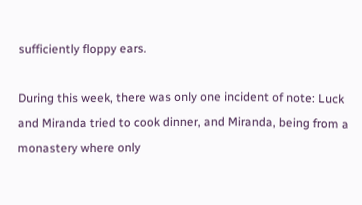sufficiently floppy ears.

During this week, there was only one incident of note: Luck and Miranda tried to cook dinner, and Miranda, being from a monastery where only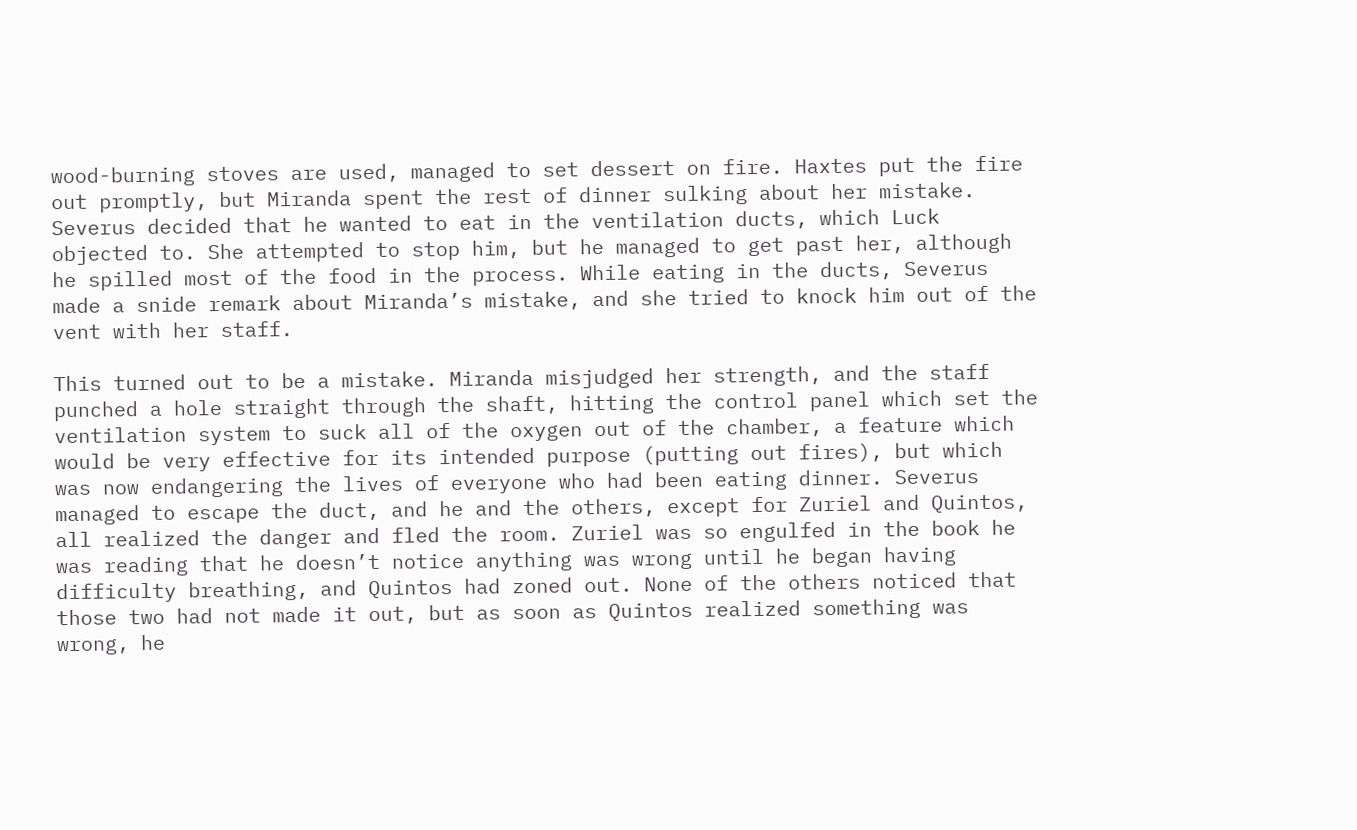wood-burning stoves are used, managed to set dessert on fire. Haxtes put the fire out promptly, but Miranda spent the rest of dinner sulking about her mistake. Severus decided that he wanted to eat in the ventilation ducts, which Luck objected to. She attempted to stop him, but he managed to get past her, although he spilled most of the food in the process. While eating in the ducts, Severus made a snide remark about Miranda’s mistake, and she tried to knock him out of the vent with her staff.

This turned out to be a mistake. Miranda misjudged her strength, and the staff punched a hole straight through the shaft, hitting the control panel which set the ventilation system to suck all of the oxygen out of the chamber, a feature which would be very effective for its intended purpose (putting out fires), but which was now endangering the lives of everyone who had been eating dinner. Severus managed to escape the duct, and he and the others, except for Zuriel and Quintos, all realized the danger and fled the room. Zuriel was so engulfed in the book he was reading that he doesn’t notice anything was wrong until he began having difficulty breathing, and Quintos had zoned out. None of the others noticed that those two had not made it out, but as soon as Quintos realized something was wrong, he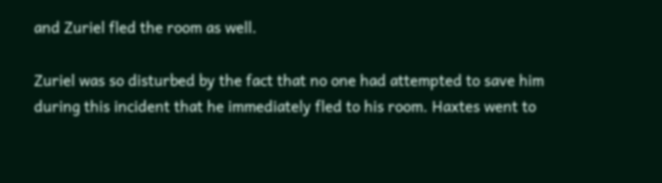and Zuriel fled the room as well.

Zuriel was so disturbed by the fact that no one had attempted to save him during this incident that he immediately fled to his room. Haxtes went to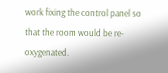work fixing the control panel so that the room would be re-oxygenated.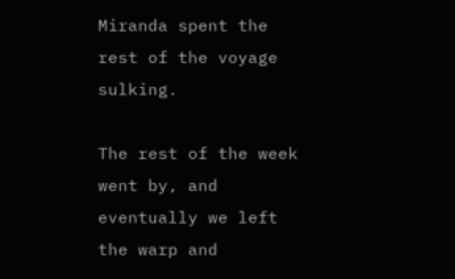Miranda spent the rest of the voyage sulking.

The rest of the week went by, and eventually we left the warp and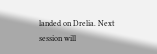landed on Drelia. Next session will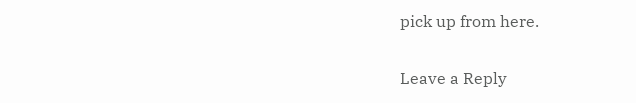pick up from here.

Leave a Reply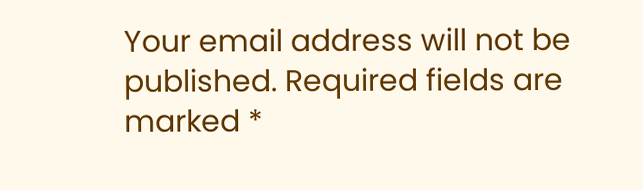Your email address will not be published. Required fields are marked *